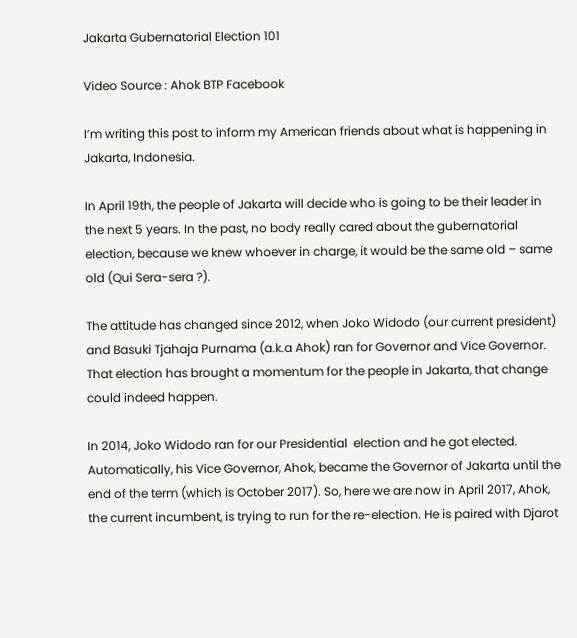Jakarta Gubernatorial Election 101

Video Source : Ahok BTP Facebook

I’m writing this post to inform my American friends about what is happening in Jakarta, Indonesia.

In April 19th, the people of Jakarta will decide who is going to be their leader in the next 5 years. In the past, no body really cared about the gubernatorial election, because we knew whoever in charge, it would be the same old – same old (Qui Sera-sera ?).

The attitude has changed since 2012, when Joko Widodo (our current president) and Basuki Tjahaja Purnama (a.k.a Ahok) ran for Governor and Vice Governor. That election has brought a momentum for the people in Jakarta, that change could indeed happen.

In 2014, Joko Widodo ran for our Presidential  election and he got elected. Automatically, his Vice Governor, Ahok, became the Governor of Jakarta until the end of the term (which is October 2017). So, here we are now in April 2017, Ahok, the current incumbent, is trying to run for the re-election. He is paired with Djarot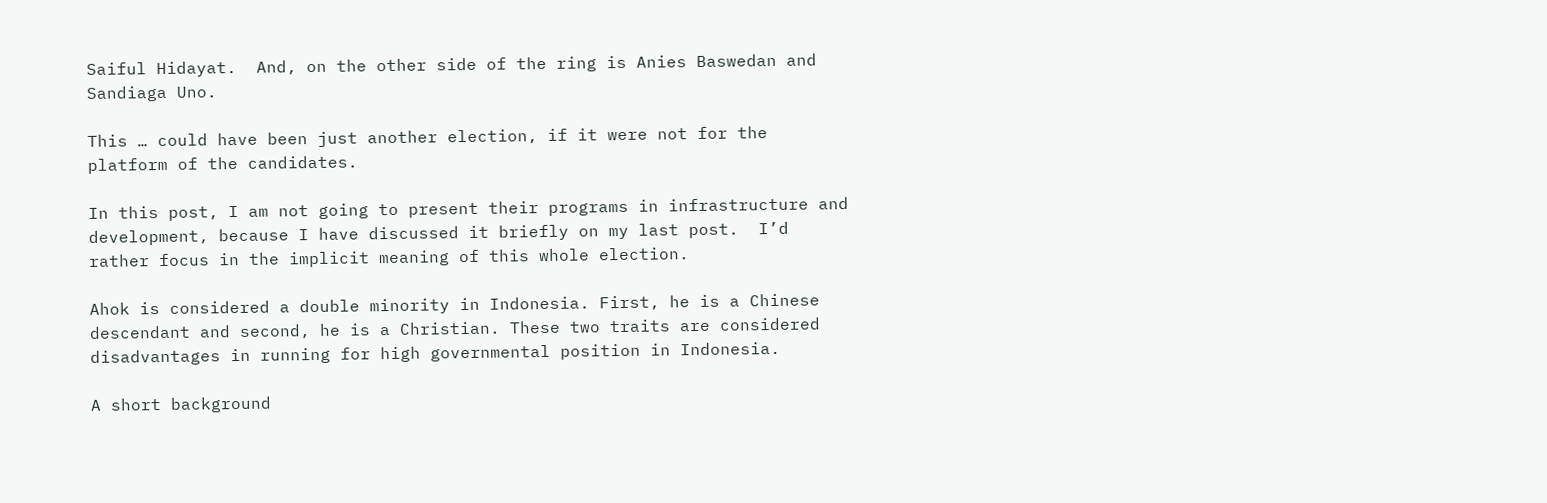Saiful Hidayat.  And, on the other side of the ring is Anies Baswedan and Sandiaga Uno.

This … could have been just another election, if it were not for the platform of the candidates.

In this post, I am not going to present their programs in infrastructure and development, because I have discussed it briefly on my last post.  I’d rather focus in the implicit meaning of this whole election.

Ahok is considered a double minority in Indonesia. First, he is a Chinese descendant and second, he is a Christian. These two traits are considered disadvantages in running for high governmental position in Indonesia.

A short background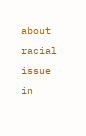about racial issue in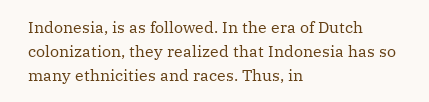Indonesia, is as followed. In the era of Dutch colonization, they realized that Indonesia has so many ethnicities and races. Thus, in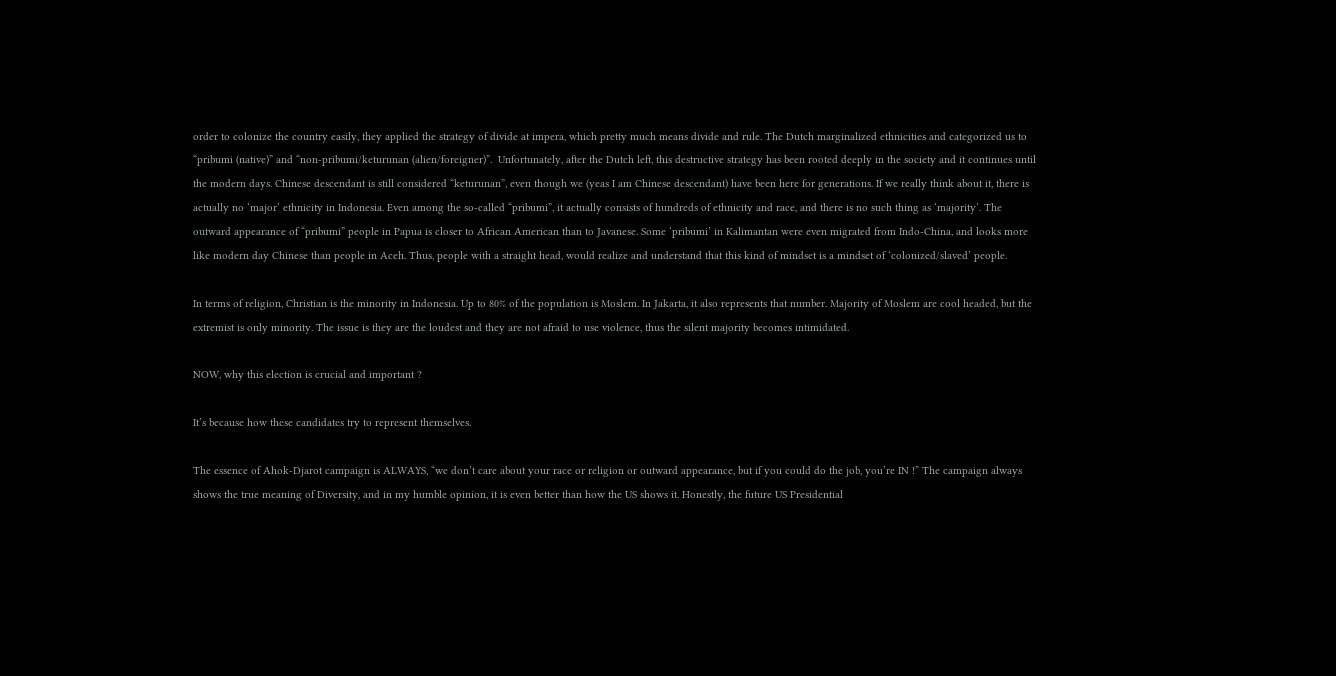order to colonize the country easily, they applied the strategy of divide at impera, which pretty much means divide and rule. The Dutch marginalized ethnicities and categorized us to “pribumi (native)” and “non-pribumi/keturunan (alien/foreigner)”.  Unfortunately, after the Dutch left, this destructive strategy has been rooted deeply in the society and it continues until the modern days. Chinese descendant is still considered “keturunan”, even though we (yeas I am Chinese descendant) have been here for generations. If we really think about it, there is actually no ‘major’ ethnicity in Indonesia. Even among the so-called “pribumi”, it actually consists of hundreds of ethnicity and race, and there is no such thing as ‘majority’. The outward appearance of “pribumi” people in Papua is closer to African American than to Javanese. Some ‘pribumi’ in Kalimantan were even migrated from Indo-China, and looks more like modern day Chinese than people in Aceh. Thus, people with a straight head, would realize and understand that this kind of mindset is a mindset of ‘colonized/slaved’ people.

In terms of religion, Christian is the minority in Indonesia. Up to 80% of the population is Moslem. In Jakarta, it also represents that number. Majority of Moslem are cool headed, but the extremist is only minority. The issue is they are the loudest and they are not afraid to use violence, thus the silent majority becomes intimidated.

NOW, why this election is crucial and important ?

It’s because how these candidates try to represent themselves.

The essence of Ahok-Djarot campaign is ALWAYS, “we don’t care about your race or religion or outward appearance, but if you could do the job, you’re IN !” The campaign always shows the true meaning of Diversity, and in my humble opinion, it is even better than how the US shows it. Honestly, the future US Presidential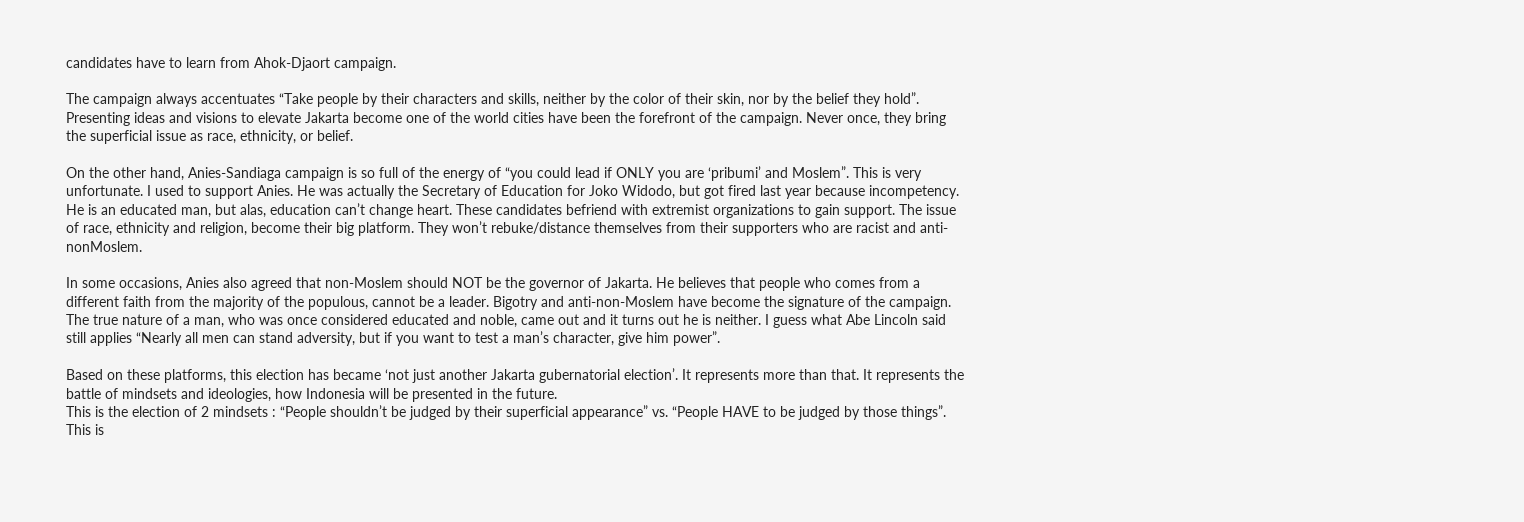candidates have to learn from Ahok-Djaort campaign.

The campaign always accentuates “Take people by their characters and skills, neither by the color of their skin, nor by the belief they hold”. Presenting ideas and visions to elevate Jakarta become one of the world cities have been the forefront of the campaign. Never once, they bring the superficial issue as race, ethnicity, or belief.

On the other hand, Anies-Sandiaga campaign is so full of the energy of “you could lead if ONLY you are ‘pribumi’ and Moslem”. This is very unfortunate. I used to support Anies. He was actually the Secretary of Education for Joko Widodo, but got fired last year because incompetency. He is an educated man, but alas, education can’t change heart. These candidates befriend with extremist organizations to gain support. The issue of race, ethnicity and religion, become their big platform. They won’t rebuke/distance themselves from their supporters who are racist and anti-nonMoslem.

In some occasions, Anies also agreed that non-Moslem should NOT be the governor of Jakarta. He believes that people who comes from a different faith from the majority of the populous, cannot be a leader. Bigotry and anti-non-Moslem have become the signature of the campaign. The true nature of a man, who was once considered educated and noble, came out and it turns out he is neither. I guess what Abe Lincoln said still applies “Nearly all men can stand adversity, but if you want to test a man’s character, give him power”.

Based on these platforms, this election has became ‘not just another Jakarta gubernatorial election’. It represents more than that. It represents the battle of mindsets and ideologies, how Indonesia will be presented in the future.
This is the election of 2 mindsets : “People shouldn’t be judged by their superficial appearance” vs. “People HAVE to be judged by those things”.
This is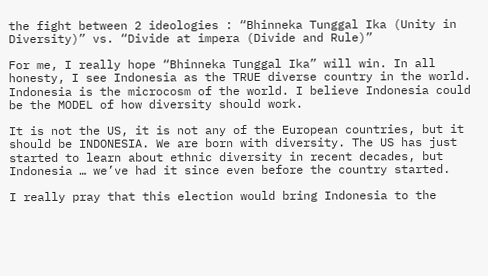the fight between 2 ideologies : “Bhinneka Tunggal Ika (Unity in Diversity)” vs. “Divide at impera (Divide and Rule)”

For me, I really hope “Bhinneka Tunggal Ika” will win. In all honesty, I see Indonesia as the TRUE diverse country in the world. Indonesia is the microcosm of the world. I believe Indonesia could be the MODEL of how diversity should work.

It is not the US, it is not any of the European countries, but it should be INDONESIA. We are born with diversity. The US has just started to learn about ethnic diversity in recent decades, but Indonesia … we’ve had it since even before the country started.

I really pray that this election would bring Indonesia to the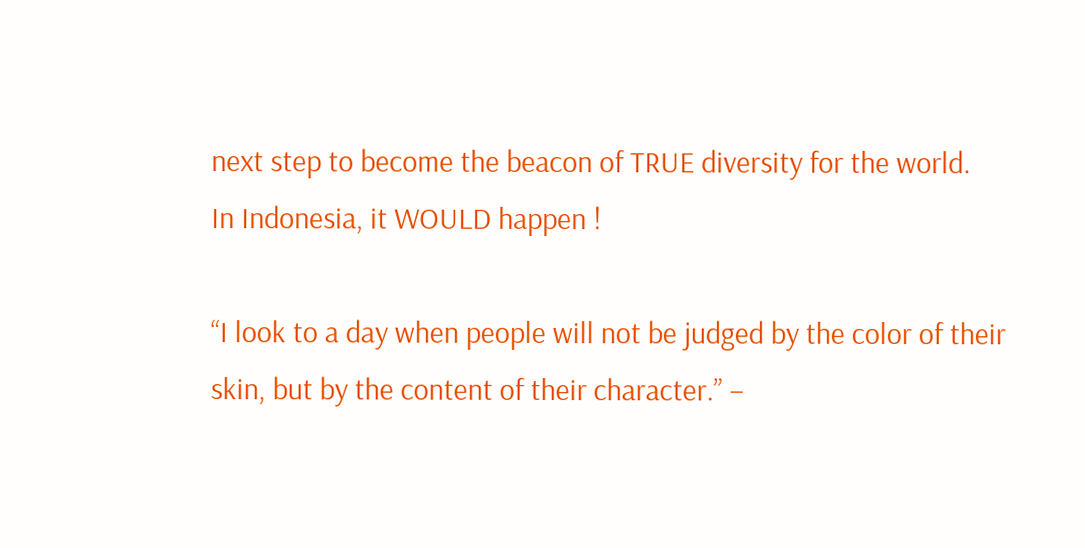next step to become the beacon of TRUE diversity for the world.
In Indonesia, it WOULD happen !

“I look to a day when people will not be judged by the color of their skin, but by the content of their character.” –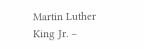Martin Luther King Jr. –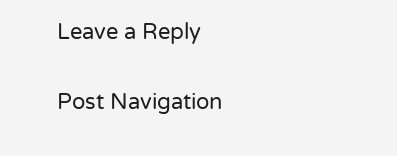Leave a Reply

Post Navigation